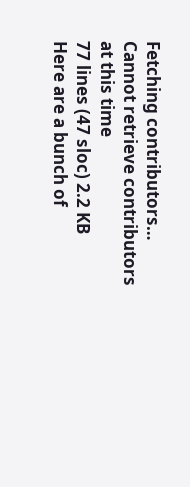Fetching contributors…
Cannot retrieve contributors at this time
77 lines (47 sloc) 2.2 KB
Here are a bunch of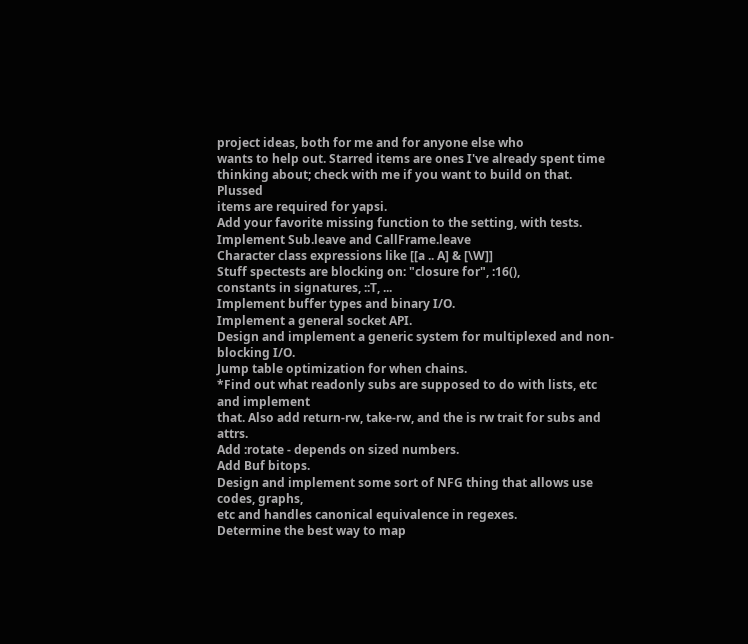project ideas, both for me and for anyone else who
wants to help out. Starred items are ones I've already spent time
thinking about; check with me if you want to build on that. Plussed
items are required for yapsi.
Add your favorite missing function to the setting, with tests.
Implement Sub.leave and CallFrame.leave
Character class expressions like [[a .. A] & [\W]]
Stuff spectests are blocking on: "closure for", :16(),
constants in signatures, ::T, ...
Implement buffer types and binary I/O.
Implement a general socket API.
Design and implement a generic system for multiplexed and non-blocking I/O.
Jump table optimization for when chains.
*Find out what readonly subs are supposed to do with lists, etc and implement
that. Also add return-rw, take-rw, and the is rw trait for subs and attrs.
Add :rotate - depends on sized numbers.
Add Buf bitops.
Design and implement some sort of NFG thing that allows use codes, graphs,
etc and handles canonical equivalence in regexes.
Determine the best way to map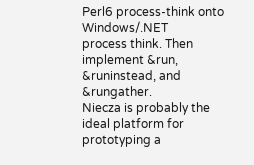Perl6 process-think onto Windows/.NET
process think. Then implement &run, &runinstead, and &rungather.
Niecza is probably the ideal platform for prototyping a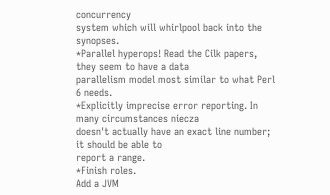concurrency
system which will whirlpool back into the synopses.
*Parallel hyperops! Read the Cilk papers, they seem to have a data
parallelism model most similar to what Perl 6 needs.
*Explicitly imprecise error reporting. In many circumstances niecza
doesn't actually have an exact line number; it should be able to
report a range.
*Finish roles.
Add a JVM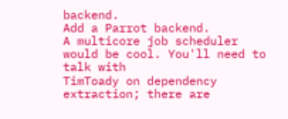backend.
Add a Parrot backend.
A multicore job scheduler would be cool. You'll need to talk with
TimToady on dependency extraction; there are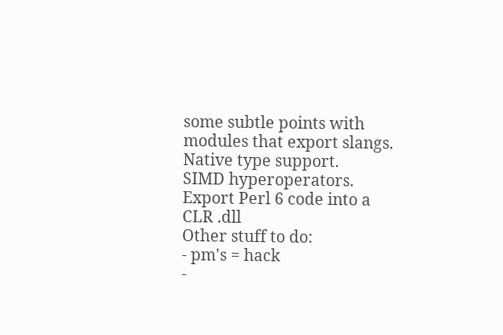some subtle points with
modules that export slangs.
Native type support.
SIMD hyperoperators.
Export Perl 6 code into a CLR .dll
Other stuff to do:
- pm's = hack
-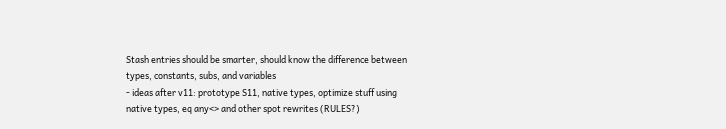Stash entries should be smarter, should know the difference between
types, constants, subs, and variables
- ideas after v11: prototype S11, native types, optimize stuff using
native types, eq any<> and other spot rewrites (RULES?)